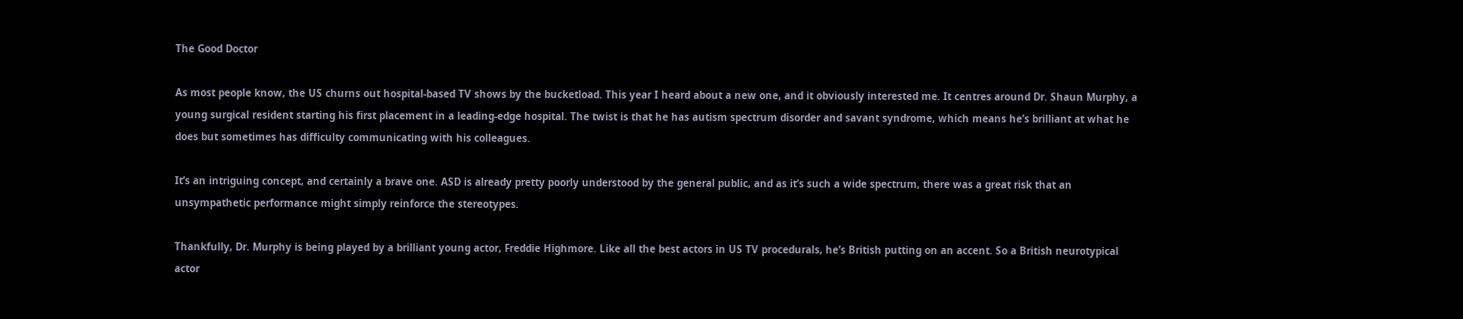The Good Doctor

As most people know, the US churns out hospital-based TV shows by the bucketload. This year I heard about a new one, and it obviously interested me. It centres around Dr. Shaun Murphy, a young surgical resident starting his first placement in a leading-edge hospital. The twist is that he has autism spectrum disorder and savant syndrome, which means he’s brilliant at what he does but sometimes has difficulty communicating with his colleagues.

It’s an intriguing concept, and certainly a brave one. ASD is already pretty poorly understood by the general public, and as it’s such a wide spectrum, there was a great risk that an unsympathetic performance might simply reinforce the stereotypes.

Thankfully, Dr. Murphy is being played by a brilliant young actor, Freddie Highmore. Like all the best actors in US TV procedurals, he’s British putting on an accent. So a British neurotypical actor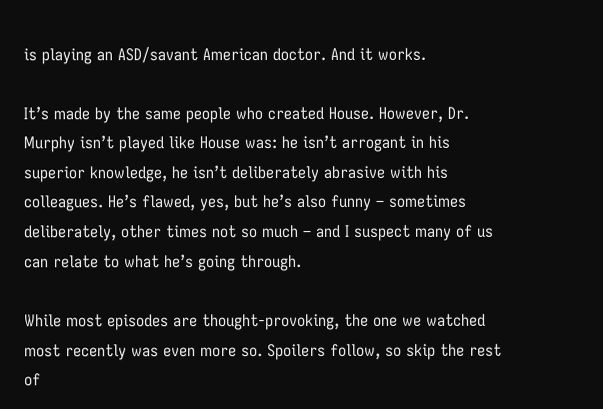is playing an ASD/savant American doctor. And it works.

It’s made by the same people who created House. However, Dr. Murphy isn’t played like House was: he isn’t arrogant in his superior knowledge, he isn’t deliberately abrasive with his colleagues. He’s flawed, yes, but he’s also funny – sometimes deliberately, other times not so much – and I suspect many of us can relate to what he’s going through.

While most episodes are thought-provoking, the one we watched most recently was even more so. Spoilers follow, so skip the rest of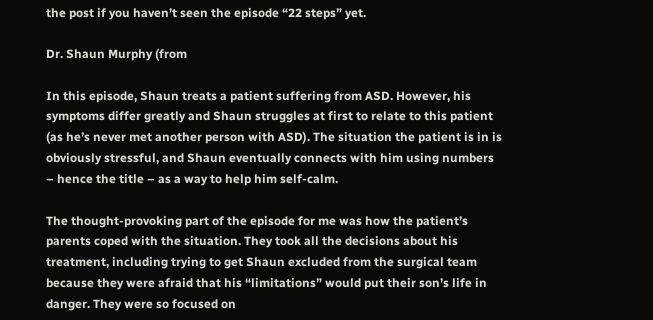the post if you haven’t seen the episode “22 steps” yet.

Dr. Shaun Murphy (from

In this episode, Shaun treats a patient suffering from ASD. However, his symptoms differ greatly and Shaun struggles at first to relate to this patient (as he’s never met another person with ASD). The situation the patient is in is obviously stressful, and Shaun eventually connects with him using numbers – hence the title – as a way to help him self-calm.

The thought-provoking part of the episode for me was how the patient’s parents coped with the situation. They took all the decisions about his treatment, including trying to get Shaun excluded from the surgical team because they were afraid that his “limitations” would put their son’s life in danger. They were so focused on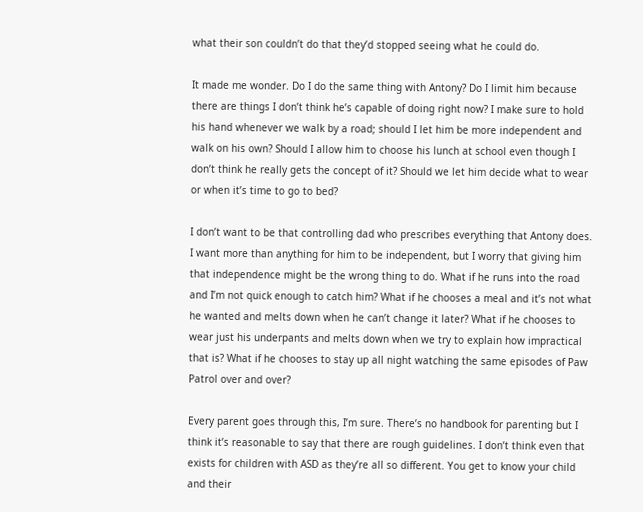what their son couldn’t do that they’d stopped seeing what he could do.

It made me wonder. Do I do the same thing with Antony? Do I limit him because there are things I don’t think he’s capable of doing right now? I make sure to hold his hand whenever we walk by a road; should I let him be more independent and walk on his own? Should I allow him to choose his lunch at school even though I don’t think he really gets the concept of it? Should we let him decide what to wear or when it’s time to go to bed?

I don’t want to be that controlling dad who prescribes everything that Antony does. I want more than anything for him to be independent, but I worry that giving him that independence might be the wrong thing to do. What if he runs into the road and I’m not quick enough to catch him? What if he chooses a meal and it’s not what he wanted and melts down when he can’t change it later? What if he chooses to wear just his underpants and melts down when we try to explain how impractical that is? What if he chooses to stay up all night watching the same episodes of Paw Patrol over and over?

Every parent goes through this, I’m sure. There’s no handbook for parenting but I think it’s reasonable to say that there are rough guidelines. I don’t think even that exists for children with ASD as they’re all so different. You get to know your child and their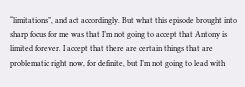“limitations”, and act accordingly. But what this episode brought into sharp focus for me was that I’m not going to accept that Antony is limited forever. I accept that there are certain things that are problematic right now, for definite, but I’m not going to lead with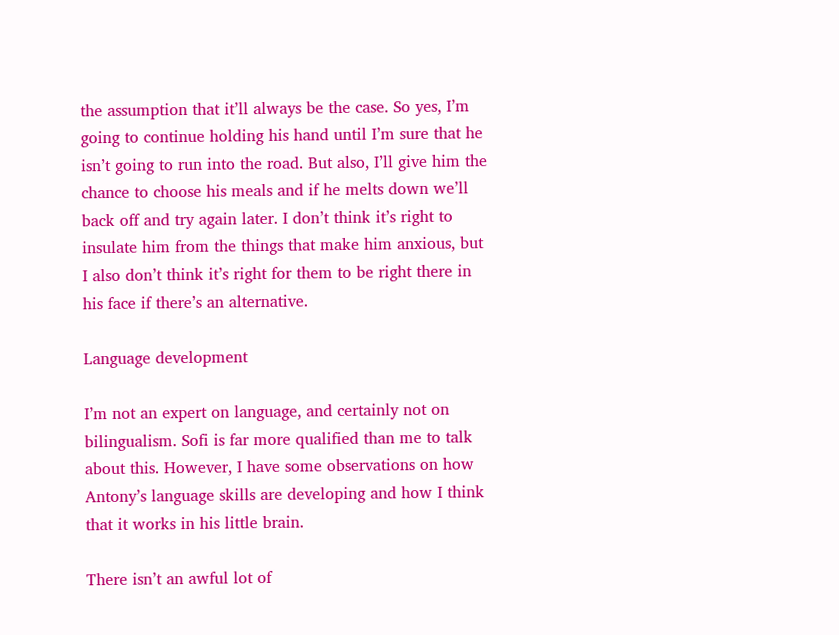the assumption that it’ll always be the case. So yes, I’m going to continue holding his hand until I’m sure that he isn’t going to run into the road. But also, I’ll give him the chance to choose his meals and if he melts down we’ll back off and try again later. I don’t think it’s right to insulate him from the things that make him anxious, but I also don’t think it’s right for them to be right there in his face if there’s an alternative.

Language development

I’m not an expert on language, and certainly not on bilingualism. Sofi is far more qualified than me to talk about this. However, I have some observations on how Antony’s language skills are developing and how I think that it works in his little brain.

There isn’t an awful lot of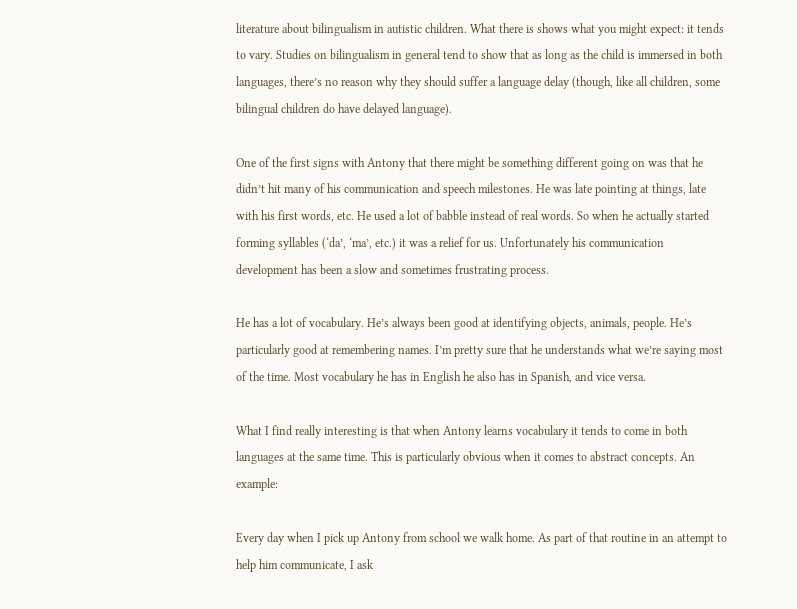literature about bilingualism in autistic children. What there is shows what you might expect: it tends to vary. Studies on bilingualism in general tend to show that as long as the child is immersed in both languages, there’s no reason why they should suffer a language delay (though, like all children, some bilingual children do have delayed language).

One of the first signs with Antony that there might be something different going on was that he didn’t hit many of his communication and speech milestones. He was late pointing at things, late with his first words, etc. He used a lot of babble instead of real words. So when he actually started forming syllables (‘da’, ‘ma’, etc.) it was a relief for us. Unfortunately his communication development has been a slow and sometimes frustrating process.

He has a lot of vocabulary. He’s always been good at identifying objects, animals, people. He’s particularly good at remembering names. I’m pretty sure that he understands what we’re saying most of the time. Most vocabulary he has in English he also has in Spanish, and vice versa.

What I find really interesting is that when Antony learns vocabulary it tends to come in both languages at the same time. This is particularly obvious when it comes to abstract concepts. An example:

Every day when I pick up Antony from school we walk home. As part of that routine in an attempt to help him communicate, I ask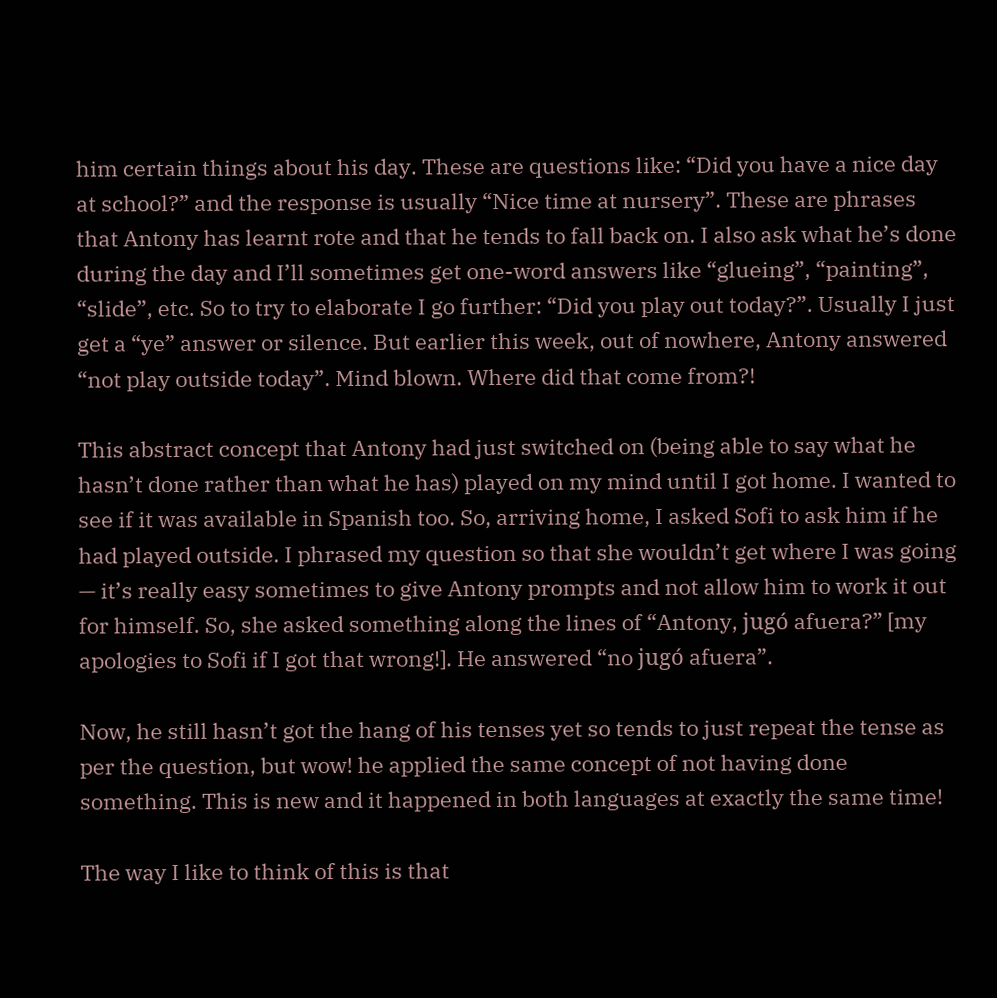him certain things about his day. These are questions like: “Did you have a nice day at school?” and the response is usually “Nice time at nursery”. These are phrases that Antony has learnt rote and that he tends to fall back on. I also ask what he’s done during the day and I’ll sometimes get one-word answers like “glueing”, “painting”, “slide”, etc. So to try to elaborate I go further: “Did you play out today?”. Usually I just get a “ye” answer or silence. But earlier this week, out of nowhere, Antony answered “not play outside today”. Mind blown. Where did that come from?!

This abstract concept that Antony had just switched on (being able to say what he hasn’t done rather than what he has) played on my mind until I got home. I wanted to see if it was available in Spanish too. So, arriving home, I asked Sofi to ask him if he had played outside. I phrased my question so that she wouldn’t get where I was going — it’s really easy sometimes to give Antony prompts and not allow him to work it out for himself. So, she asked something along the lines of “Antony, jugó afuera?” [my apologies to Sofi if I got that wrong!]. He answered “no jugó afuera”.

Now, he still hasn’t got the hang of his tenses yet so tends to just repeat the tense as per the question, but wow! he applied the same concept of not having done something. This is new and it happened in both languages at exactly the same time!

The way I like to think of this is that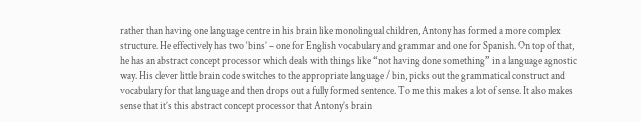rather than having one language centre in his brain like monolingual children, Antony has formed a more complex structure. He effectively has two ‘bins’ – one for English vocabulary and grammar and one for Spanish. On top of that, he has an abstract concept processor which deals with things like “not having done something” in a language agnostic way. His clever little brain code switches to the appropriate language / bin, picks out the grammatical construct and vocabulary for that language and then drops out a fully formed sentence. To me this makes a lot of sense. It also makes sense that it’s this abstract concept processor that Antony’s brain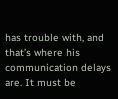has trouble with, and that’s where his communication delays are. It must be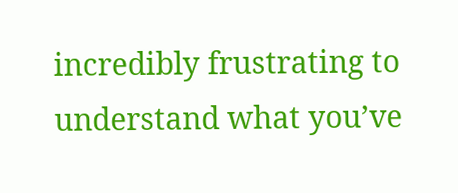incredibly frustrating to understand what you’ve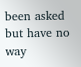been asked but have no way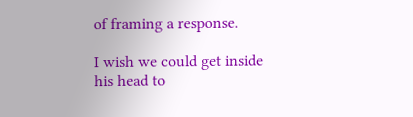of framing a response.

I wish we could get inside his head to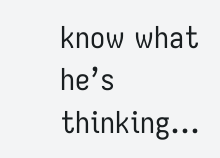know what he’s thinking…